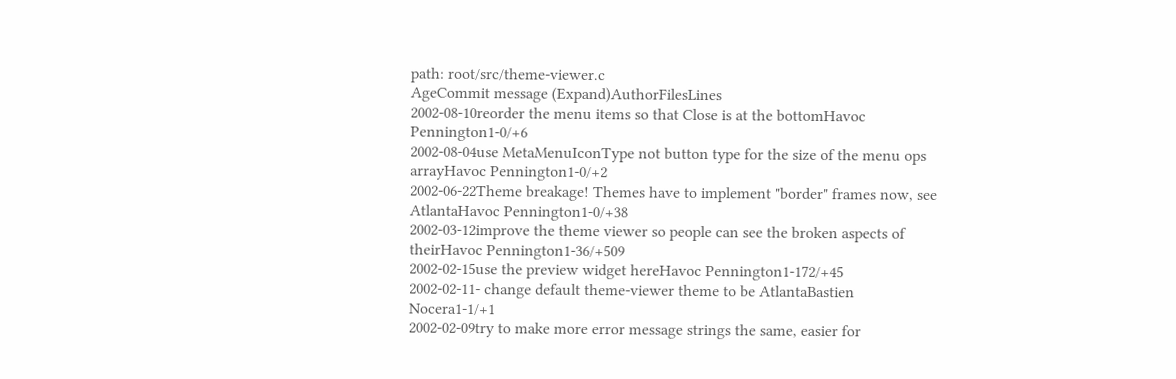path: root/src/theme-viewer.c
AgeCommit message (Expand)AuthorFilesLines
2002-08-10reorder the menu items so that Close is at the bottomHavoc Pennington1-0/+6
2002-08-04use MetaMenuIconType not button type for the size of the menu ops arrayHavoc Pennington1-0/+2
2002-06-22Theme breakage! Themes have to implement "border" frames now, see AtlantaHavoc Pennington1-0/+38
2002-03-12improve the theme viewer so people can see the broken aspects of theirHavoc Pennington1-36/+509
2002-02-15use the preview widget hereHavoc Pennington1-172/+45
2002-02-11- change default theme-viewer theme to be AtlantaBastien Nocera1-1/+1
2002-02-09try to make more error message strings the same, easier for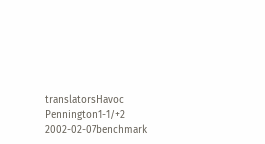translatorsHavoc Pennington1-1/+2
2002-02-07benchmark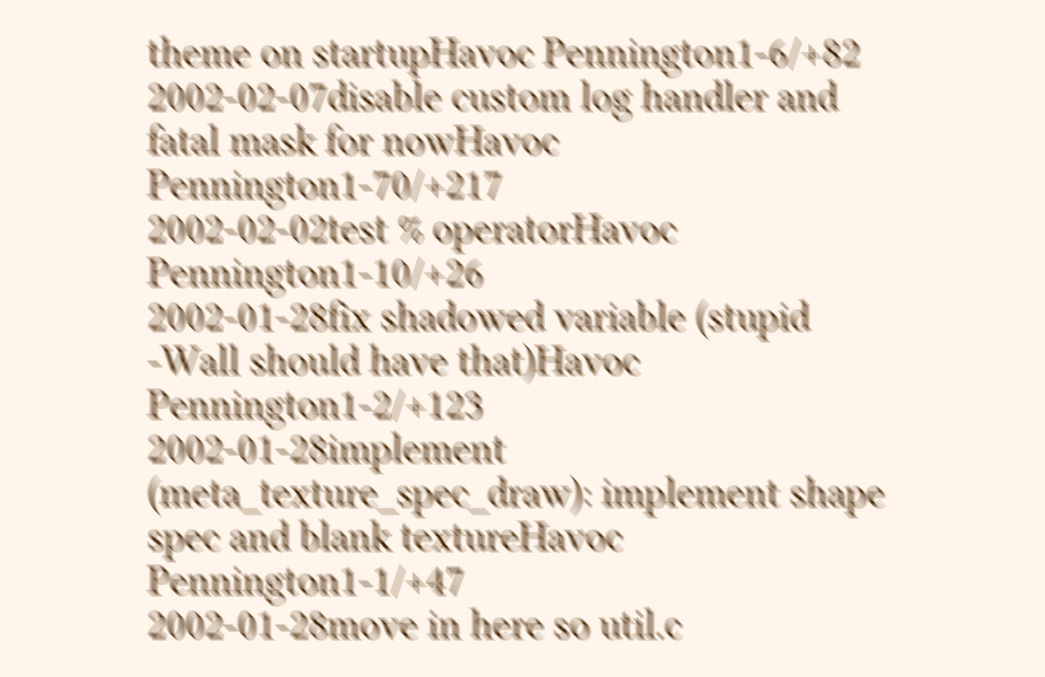theme on startupHavoc Pennington1-6/+82
2002-02-07disable custom log handler and fatal mask for nowHavoc Pennington1-70/+217
2002-02-02test % operatorHavoc Pennington1-10/+26
2002-01-28fix shadowed variable (stupid -Wall should have that)Havoc Pennington1-2/+123
2002-01-28implement (meta_texture_spec_draw): implement shape spec and blank textureHavoc Pennington1-1/+47
2002-01-28move in here so util.c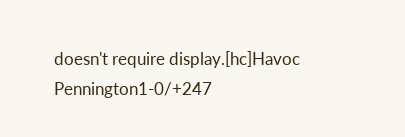doesn't require display.[hc]Havoc Pennington1-0/+247